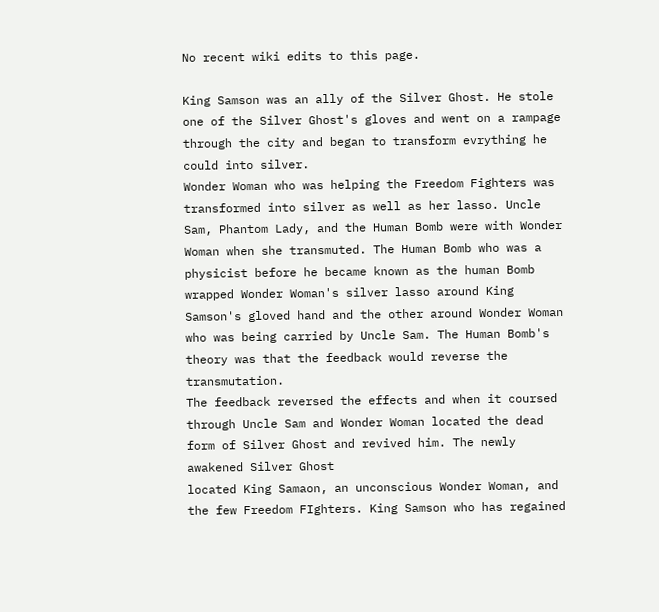No recent wiki edits to this page.

King Samson was an ally of the Silver Ghost. He stole one of the Silver Ghost's gloves and went on a rampage through the city and began to transform evrything he could into silver.
Wonder Woman who was helping the Freedom Fighters was transformed into silver as well as her lasso. Uncle Sam, Phantom Lady, and the Human Bomb were with Wonder Woman when she transmuted. The Human Bomb who was a physicist before he became known as the human Bomb wrapped Wonder Woman's silver lasso around King Samson's gloved hand and the other around Wonder Woman who was being carried by Uncle Sam. The Human Bomb's theory was that the feedback would reverse the transmutation.
The feedback reversed the effects and when it coursed through Uncle Sam and Wonder Woman located the dead form of Silver Ghost and revived him. The newly awakened Silver Ghost
located King Samaon, an unconscious Wonder Woman, and the few Freedom FIghters. King Samson who has regained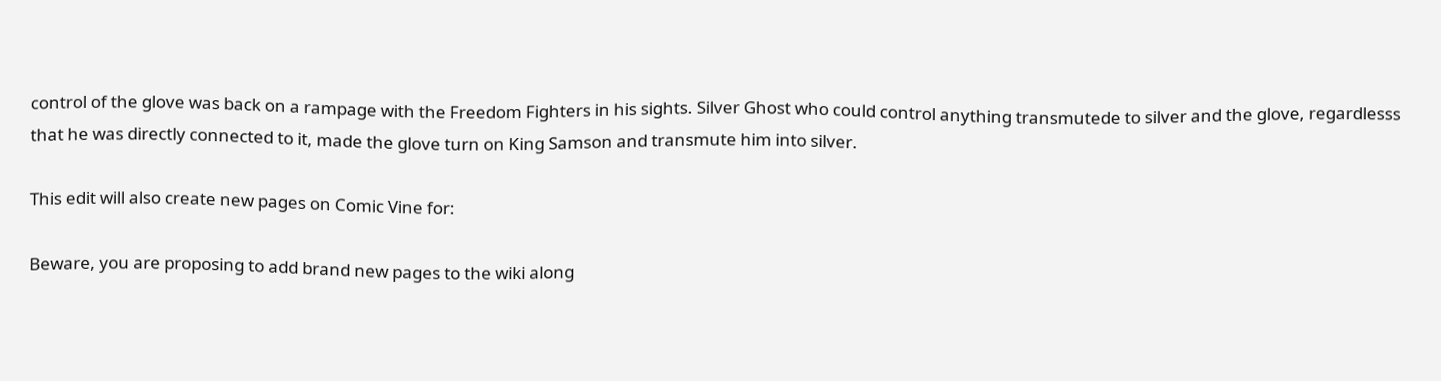control of the glove was back on a rampage with the Freedom Fighters in his sights. Silver Ghost who could control anything transmutede to silver and the glove, regardlesss that he was directly connected to it, made the glove turn on King Samson and transmute him into silver.

This edit will also create new pages on Comic Vine for:

Beware, you are proposing to add brand new pages to the wiki along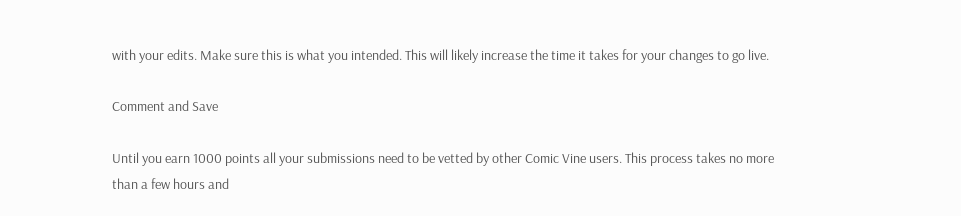with your edits. Make sure this is what you intended. This will likely increase the time it takes for your changes to go live.

Comment and Save

Until you earn 1000 points all your submissions need to be vetted by other Comic Vine users. This process takes no more than a few hours and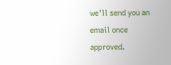we'll send you an email once approved.